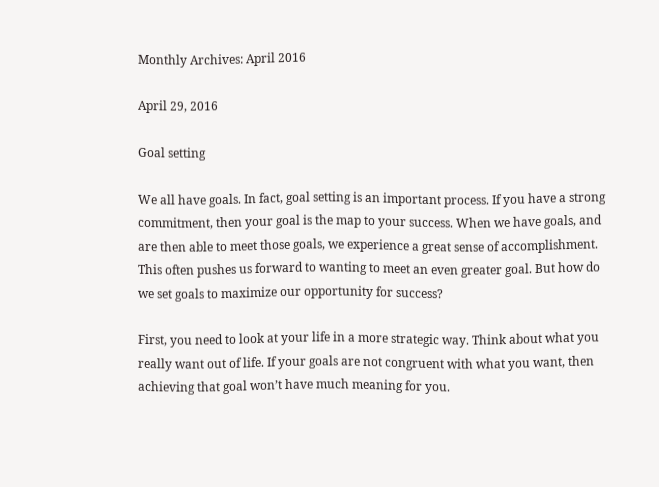Monthly Archives: April 2016

April 29, 2016

Goal setting

We all have goals. In fact, goal setting is an important process. If you have a strong commitment, then your goal is the map to your success. When we have goals, and are then able to meet those goals, we experience a great sense of accomplishment. This often pushes us forward to wanting to meet an even greater goal. But how do we set goals to maximize our opportunity for success?

First, you need to look at your life in a more strategic way. Think about what you really want out of life. If your goals are not congruent with what you want, then achieving that goal won’t have much meaning for you.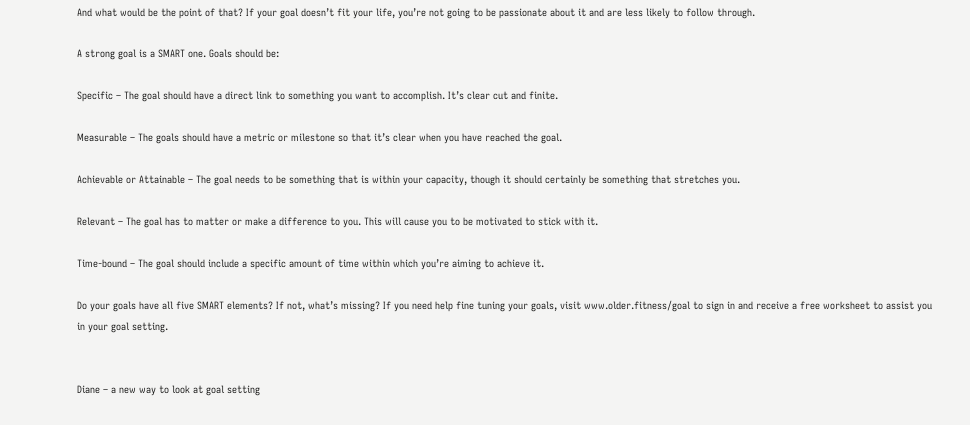And what would be the point of that? If your goal doesn’t fit your life, you’re not going to be passionate about it and are less likely to follow through.

A strong goal is a SMART one. Goals should be:

Specific – The goal should have a direct link to something you want to accomplish. It’s clear cut and finite.

Measurable – The goals should have a metric or milestone so that it’s clear when you have reached the goal.

Achievable or Attainable – The goal needs to be something that is within your capacity, though it should certainly be something that stretches you.

Relevant – The goal has to matter or make a difference to you. This will cause you to be motivated to stick with it.

Time-bound – The goal should include a specific amount of time within which you’re aiming to achieve it.

Do your goals have all five SMART elements? If not, what’s missing? If you need help fine tuning your goals, visit www.older.fitness/goal to sign in and receive a free worksheet to assist you in your goal setting.


Diane – a new way to look at goal setting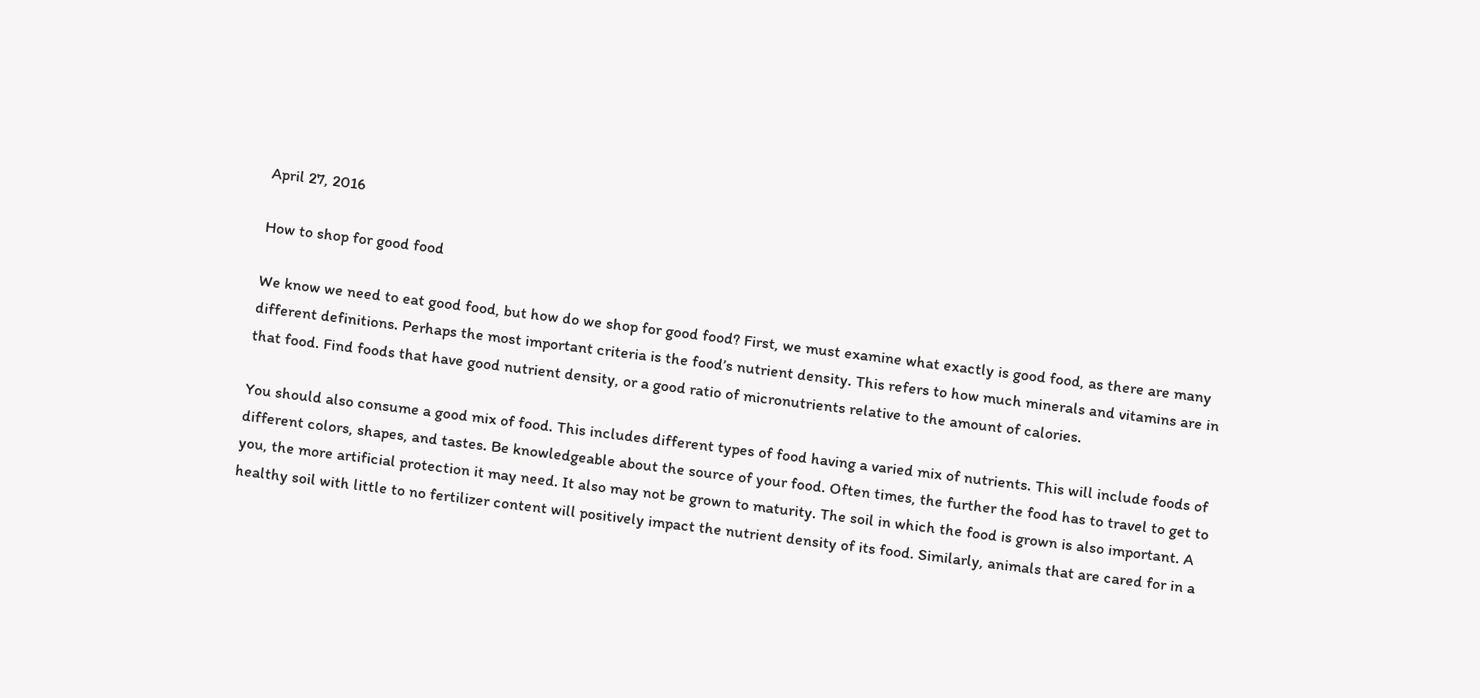April 27, 2016

How to shop for good food

We know we need to eat good food, but how do we shop for good food? First, we must examine what exactly is good food, as there are many different definitions. Perhaps the most important criteria is the food’s nutrient density. This refers to how much minerals and vitamins are in that food. Find foods that have good nutrient density, or a good ratio of micronutrients relative to the amount of calories.

You should also consume a good mix of food. This includes different types of food having a varied mix of nutrients. This will include foods of different colors, shapes, and tastes. Be knowledgeable about the source of your food. Often times, the further the food has to travel to get to you, the more artificial protection it may need. It also may not be grown to maturity. The soil in which the food is grown is also important. A healthy soil with little to no fertilizer content will positively impact the nutrient density of its food. Similarly, animals that are cared for in a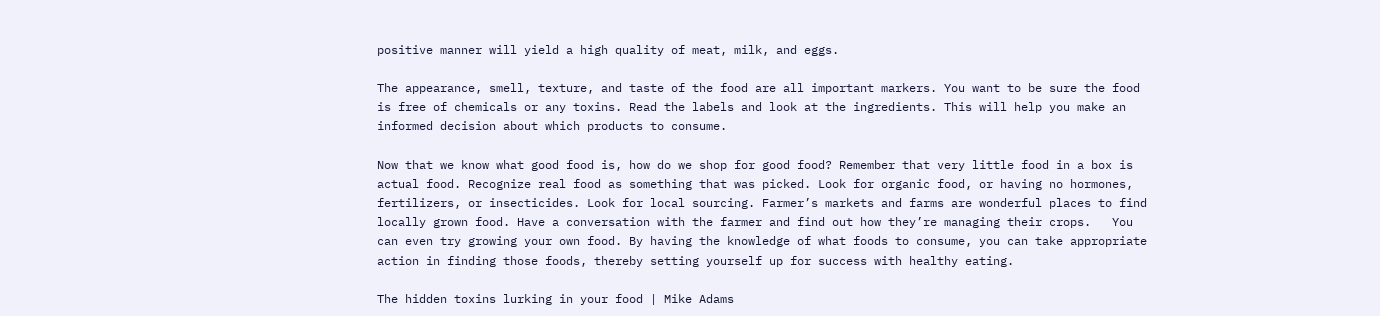positive manner will yield a high quality of meat, milk, and eggs.

The appearance, smell, texture, and taste of the food are all important markers. You want to be sure the food is free of chemicals or any toxins. Read the labels and look at the ingredients. This will help you make an informed decision about which products to consume.

Now that we know what good food is, how do we shop for good food? Remember that very little food in a box is actual food. Recognize real food as something that was picked. Look for organic food, or having no hormones, fertilizers, or insecticides. Look for local sourcing. Farmer’s markets and farms are wonderful places to find locally grown food. Have a conversation with the farmer and find out how they’re managing their crops.   You can even try growing your own food. By having the knowledge of what foods to consume, you can take appropriate action in finding those foods, thereby setting yourself up for success with healthy eating.

The hidden toxins lurking in your food | Mike Adams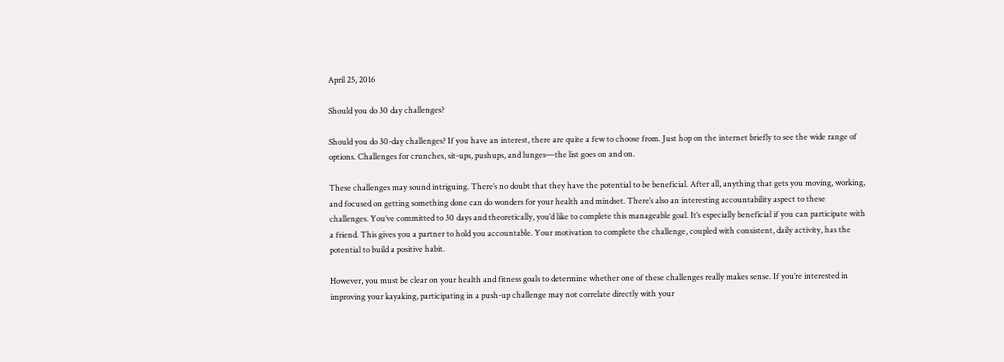April 25, 2016

Should you do 30 day challenges?

Should you do 30-day challenges? If you have an interest, there are quite a few to choose from. Just hop on the internet briefly to see the wide range of options. Challenges for crunches, sit-ups, pushups, and lunges—the list goes on and on.

These challenges may sound intriguing. There’s no doubt that they have the potential to be beneficial. After all, anything that gets you moving, working, and focused on getting something done can do wonders for your health and mindset. There’s also an interesting accountability aspect to these challenges. You’ve committed to 30 days and theoretically, you’d like to complete this manageable goal. It’s especially beneficial if you can participate with a friend. This gives you a partner to hold you accountable. Your motivation to complete the challenge, coupled with consistent, daily activity, has the potential to build a positive habit.

However, you must be clear on your health and fitness goals to determine whether one of these challenges really makes sense. If you’re interested in improving your kayaking, participating in a push-up challenge may not correlate directly with your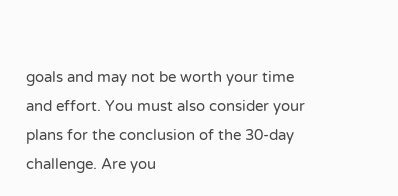goals and may not be worth your time and effort. You must also consider your plans for the conclusion of the 30-day challenge. Are you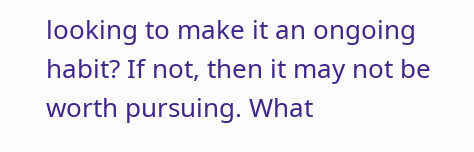looking to make it an ongoing habit? If not, then it may not be worth pursuing. What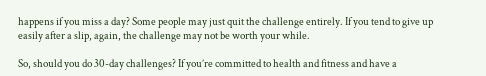happens if you miss a day? Some people may just quit the challenge entirely. If you tend to give up easily after a slip, again, the challenge may not be worth your while.

So, should you do 30-day challenges? If you’re committed to health and fitness and have a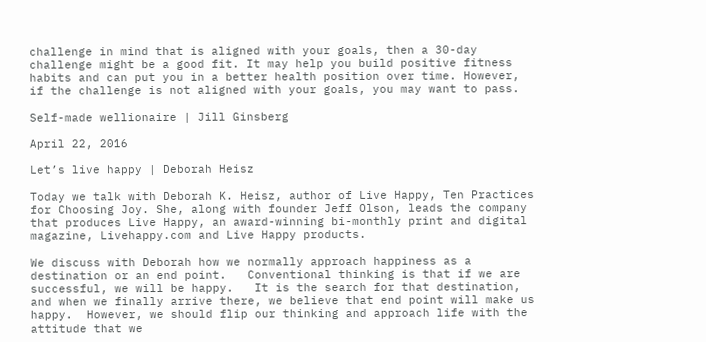challenge in mind that is aligned with your goals, then a 30-day challenge might be a good fit. It may help you build positive fitness habits and can put you in a better health position over time. However, if the challenge is not aligned with your goals, you may want to pass.

Self-made wellionaire | Jill Ginsberg

April 22, 2016

Let’s live happy | Deborah Heisz

Today we talk with Deborah K. Heisz, author of Live Happy, Ten Practices for Choosing Joy. She, along with founder Jeff Olson, leads the company that produces Live Happy, an award-winning bi-monthly print and digital magazine, Livehappy.com and Live Happy products.

We discuss with Deborah how we normally approach happiness as a destination or an end point.   Conventional thinking is that if we are successful, we will be happy.   It is the search for that destination, and when we finally arrive there, we believe that end point will make us happy.  However, we should flip our thinking and approach life with the attitude that we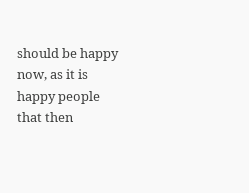should be happy now, as it is happy people that then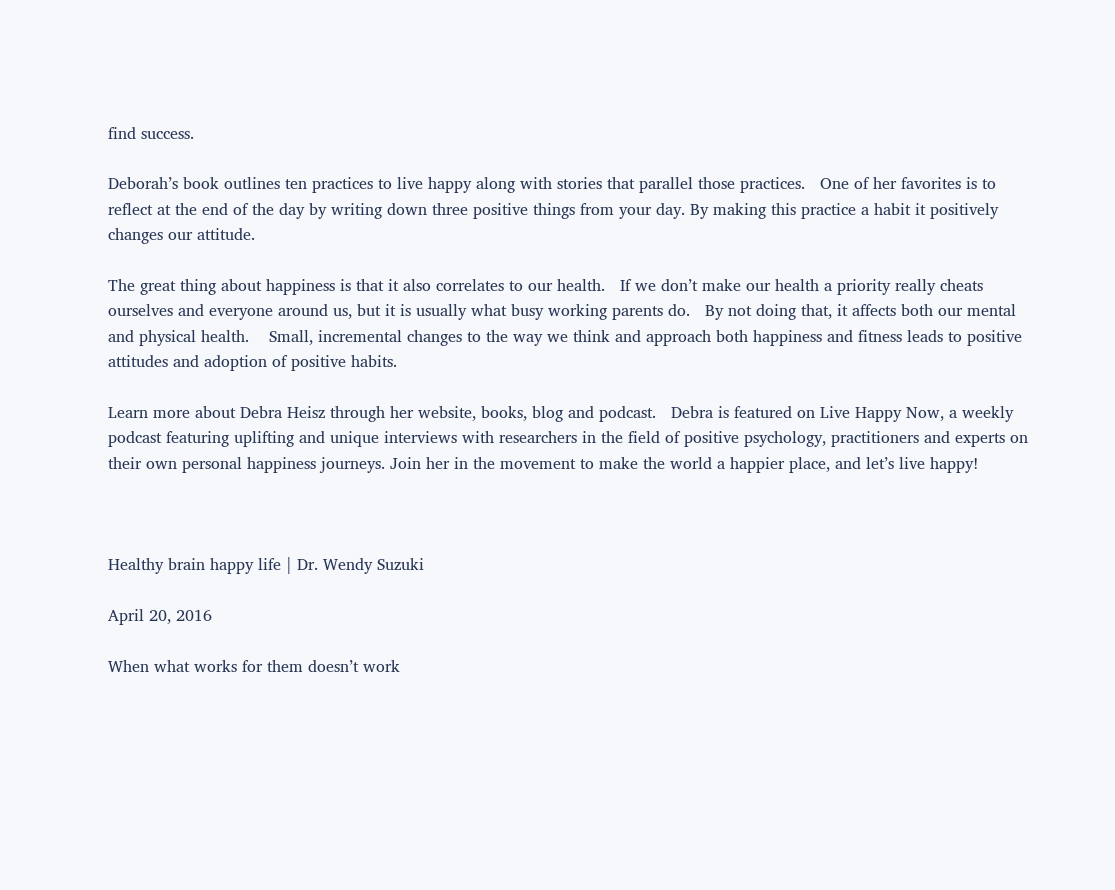find success.

Deborah’s book outlines ten practices to live happy along with stories that parallel those practices.   One of her favorites is to reflect at the end of the day by writing down three positive things from your day. By making this practice a habit it positively changes our attitude.

The great thing about happiness is that it also correlates to our health.   If we don’t make our health a priority really cheats ourselves and everyone around us, but it is usually what busy working parents do.   By not doing that, it affects both our mental and physical health.    Small, incremental changes to the way we think and approach both happiness and fitness leads to positive attitudes and adoption of positive habits.

Learn more about Debra Heisz through her website, books, blog and podcast.   Debra is featured on Live Happy Now, a weekly podcast featuring uplifting and unique interviews with researchers in the field of positive psychology, practitioners and experts on their own personal happiness journeys. Join her in the movement to make the world a happier place, and let’s live happy!



Healthy brain happy life | Dr. Wendy Suzuki

April 20, 2016

When what works for them doesn’t work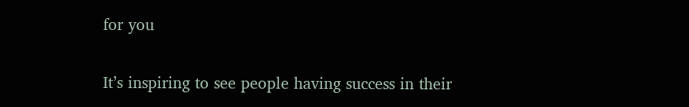for you

It’s inspiring to see people having success in their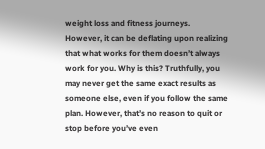weight loss and fitness journeys. However, it can be deflating upon realizing that what works for them doesn’t always work for you. Why is this? Truthfully, you may never get the same exact results as someone else, even if you follow the same plan. However, that’s no reason to quit or stop before you’ve even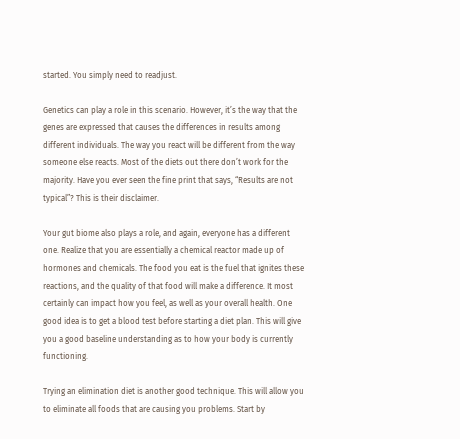started. You simply need to readjust.

Genetics can play a role in this scenario. However, it’s the way that the genes are expressed that causes the differences in results among different individuals. The way you react will be different from the way someone else reacts. Most of the diets out there don’t work for the majority. Have you ever seen the fine print that says, “Results are not typical”? This is their disclaimer.

Your gut biome also plays a role, and again, everyone has a different one. Realize that you are essentially a chemical reactor made up of hormones and chemicals. The food you eat is the fuel that ignites these reactions, and the quality of that food will make a difference. It most certainly can impact how you feel, as well as your overall health. One good idea is to get a blood test before starting a diet plan. This will give you a good baseline understanding as to how your body is currently functioning.

Trying an elimination diet is another good technique. This will allow you to eliminate all foods that are causing you problems. Start by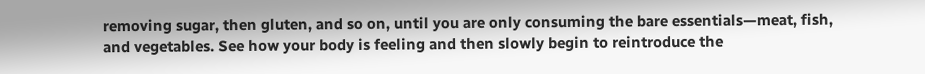removing sugar, then gluten, and so on, until you are only consuming the bare essentials—meat, fish, and vegetables. See how your body is feeling and then slowly begin to reintroduce the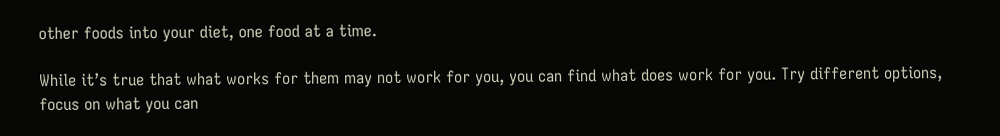other foods into your diet, one food at a time.

While it’s true that what works for them may not work for you, you can find what does work for you. Try different options, focus on what you can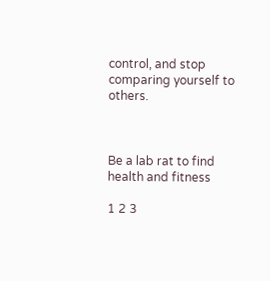control, and stop comparing yourself to others.



Be a lab rat to find health and fitness

1 2 3